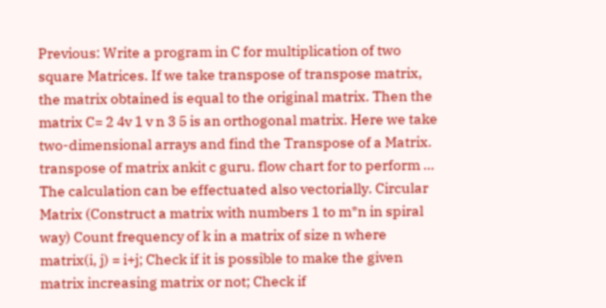Previous: Write a program in C for multiplication of two square Matrices. If we take transpose of transpose matrix, the matrix obtained is equal to the original matrix. Then the matrix C= 2 4v 1 v n 3 5 is an orthogonal matrix. Here we take two-dimensional arrays and find the Transpose of a Matrix. transpose of matrix ankit c guru. flow chart for to perform … The calculation can be effectuated also vectorially. Circular Matrix (Construct a matrix with numbers 1 to m*n in spiral way) Count frequency of k in a matrix of size n where matrix(i, j) = i+j; Check if it is possible to make the given matrix increasing matrix or not; Check if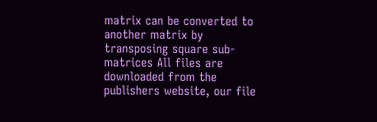matrix can be converted to another matrix by transposing square sub-matrices All files are downloaded from the publishers website, our file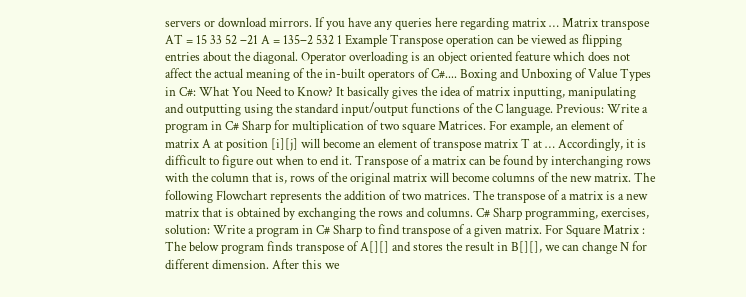servers or download mirrors. If you have any queries here regarding matrix … Matrix transpose AT = 15 33 52 −21 A = 135−2 532 1 Example Transpose operation can be viewed as flipping entries about the diagonal. Operator overloading is an object oriented feature which does not affect the actual meaning of the in-built operators of C#.... Boxing and Unboxing of Value Types in C#: What You Need to Know? It basically gives the idea of matrix inputting, manipulating and outputting using the standard input/output functions of the C language. Previous: Write a program in C# Sharp for multiplication of two square Matrices. For example, an element of matrix A at position [i][j] will become an element of transpose matrix T at … Accordingly, it is difficult to figure out when to end it. Transpose of a matrix can be found by interchanging rows with the column that is, rows of the original matrix will become columns of the new matrix. The following Flowchart represents the addition of two matrices. The transpose of a matrix is a new matrix that is obtained by exchanging the rows and columns. C# Sharp programming, exercises, solution: Write a program in C# Sharp to find transpose of a given matrix. For Square Matrix : The below program finds transpose of A[][] and stores the result in B[][], we can change N for different dimension. After this we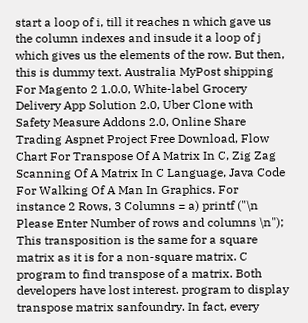start a loop of i, till it reaches n which gave us the column indexes and insude it a loop of j which gives us the elements of the row. But then, this is dummy text. Australia MyPost shipping For Magento 2 1.0.0, White-label Grocery Delivery App Solution 2.0, Uber Clone with Safety Measure Addons 2.0, Online Share Trading Aspnet Project Free Download, Flow Chart For Transpose Of A Matrix In C, Zig Zag Scanning Of A Matrix In C Language, Java Code For Walking Of A Man In Graphics. For instance 2 Rows, 3 Columns = a) printf ("\n Please Enter Number of rows and columns \n"); This transposition is the same for a square matrix as it is for a non-square matrix. C program to find transpose of a matrix. Both developers have lost interest. program to display transpose matrix sanfoundry. In fact, every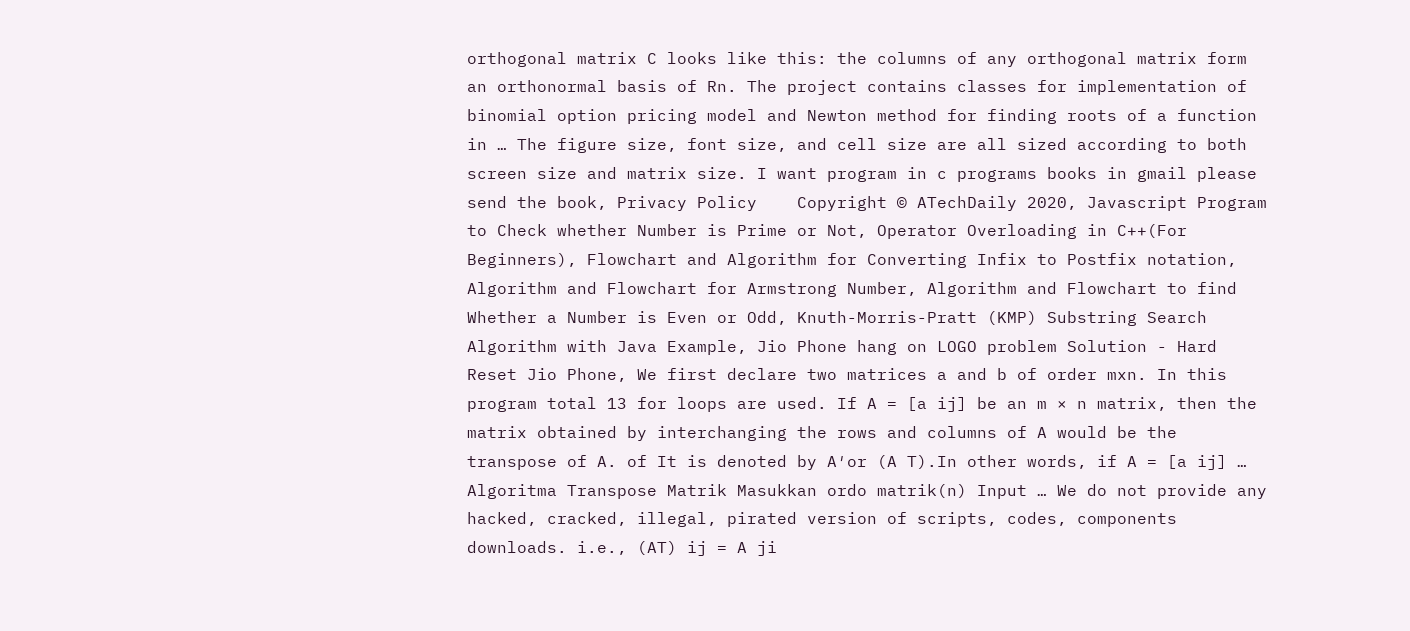orthogonal matrix C looks like this: the columns of any orthogonal matrix form an orthonormal basis of Rn. The project contains classes for implementation of binomial option pricing model and Newton method for finding roots of a function in … The figure size, font size, and cell size are all sized according to both screen size and matrix size. I want program in c programs books in gmail please send the book, Privacy Policy    Copyright © ATechDaily 2020, Javascript Program to Check whether Number is Prime or Not, Operator Overloading in C++(For Beginners), Flowchart and Algorithm for Converting Infix to Postfix notation, Algorithm and Flowchart for Armstrong Number, Algorithm and Flowchart to find Whether a Number is Even or Odd, Knuth-Morris-Pratt (KMP) Substring Search Algorithm with Java Example, Jio Phone hang on LOGO problem Solution - Hard Reset Jio Phone, We first declare two matrices a and b of order mxn. In this program total 13 for loops are used. If A = [a ij] be an m × n matrix, then the matrix obtained by interchanging the rows and columns of A would be the transpose of A. of It is denoted by A′or (A T).In other words, if A = [a ij] … Algoritma Transpose Matrik Masukkan ordo matrik(n) Input … We do not provide any hacked, cracked, illegal, pirated version of scripts, codes, components downloads. i.e., (AT) ij = A ji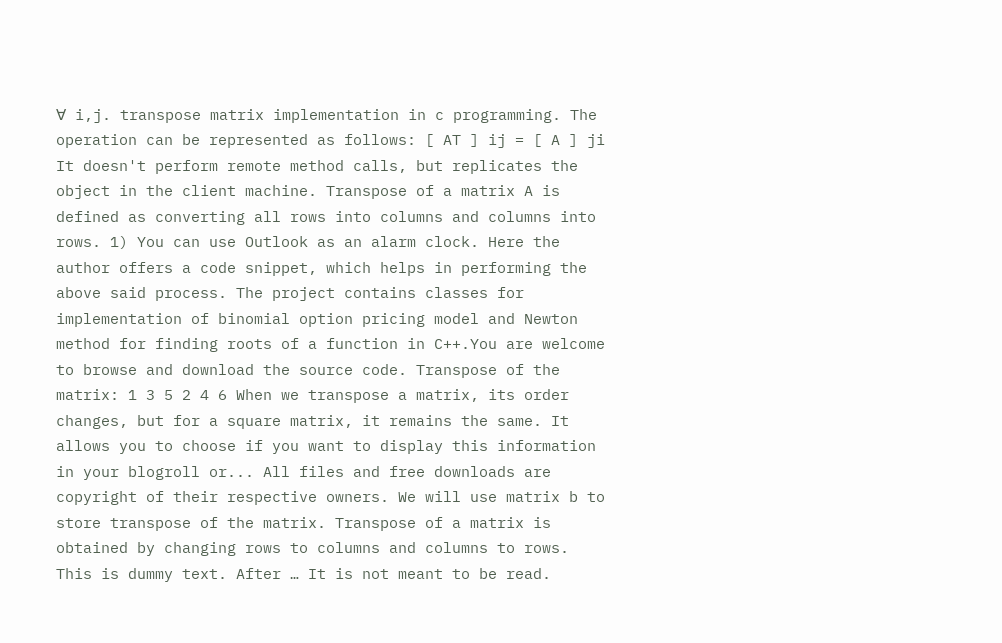∀ i,j. transpose matrix implementation in c programming. The operation can be represented as follows: [ AT ] ij = [ A ] ji It doesn't perform remote method calls, but replicates the object in the client machine. Transpose of a matrix A is defined as converting all rows into columns and columns into rows. 1) You can use Outlook as an alarm clock. Here the author offers a code snippet, which helps in performing the above said process. The project contains classes for implementation of binomial option pricing model and Newton method for finding roots of a function in C++.You are welcome to browse and download the source code. Transpose of the matrix: 1 3 5 2 4 6 When we transpose a matrix, its order changes, but for a square matrix, it remains the same. It allows you to choose if you want to display this information in your blogroll or... All files and free downloads are copyright of their respective owners. We will use matrix b to store transpose of the matrix. Transpose of a matrix is obtained by changing rows to columns and columns to rows. This is dummy text. After … It is not meant to be read.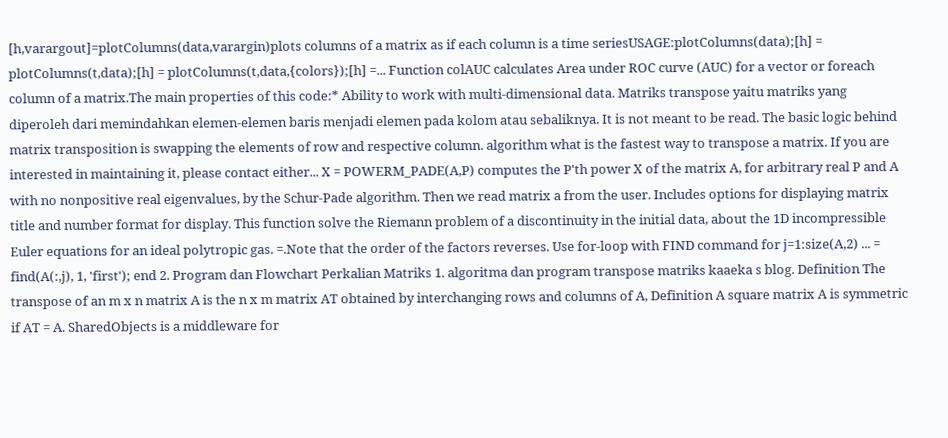[h,varargout]=plotColumns(data,varargin)plots columns of a matrix as if each column is a time seriesUSAGE:plotColumns(data);[h] = plotColumns(t,data);[h] = plotColumns(t,data,{colors});[h] =... Function colAUC calculates Area under ROC curve (AUC) for a vector or foreach column of a matrix.The main properties of this code:* Ability to work with multi-dimensional data. Matriks transpose yaitu matriks yang diperoleh dari memindahkan elemen-elemen baris menjadi elemen pada kolom atau sebaliknya. It is not meant to be read. The basic logic behind matrix transposition is swapping the elements of row and respective column. algorithm what is the fastest way to transpose a matrix. If you are interested in maintaining it, please contact either... X = POWERM_PADE(A,P) computes the P'th power X of the matrix A, for arbitrary real P and A with no nonpositive real eigenvalues, by the Schur-Pade algorithm. Then we read matrix a from the user. Includes options for displaying matrix title and number format for display. This function solve the Riemann problem of a discontinuity in the initial data, about the 1D incompressible Euler equations for an ideal polytropic gas. =.Note that the order of the factors reverses. Use for-loop with FIND command for j=1:size(A,2) ... = find(A(:,j), 1, 'first'); end 2. Program dan Flowchart Perkalian Matriks 1. algoritma dan program transpose matriks kaaeka s blog. Definition The transpose of an m x n matrix A is the n x m matrix AT obtained by interchanging rows and columns of A, Definition A square matrix A is symmetric if AT = A. SharedObjects is a middleware for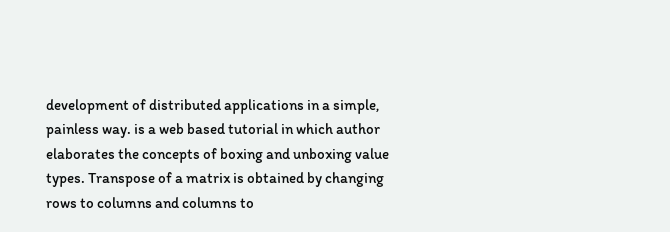development of distributed applications in a simple, painless way. is a web based tutorial in which author elaborates the concepts of boxing and unboxing value types. Transpose of a matrix is obtained by changing rows to columns and columns to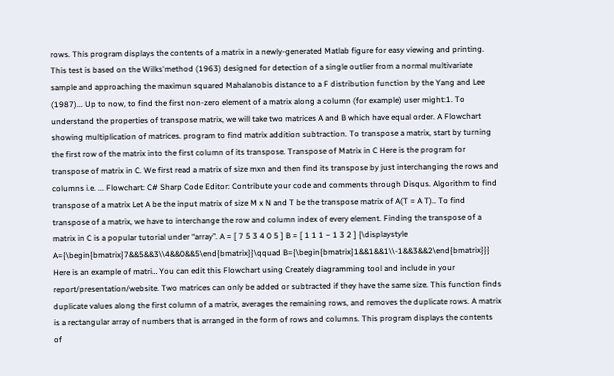rows. This program displays the contents of a matrix in a newly-generated Matlab figure for easy viewing and printing. This test is based on the Wilks'method (1963) designed for detection of a single outlier from a normal multivariate sample and approaching the maximun squared Mahalanobis distance to a F distribution function by the Yang and Lee (1987)... Up to now, to find the first non-zero element of a matrix along a column (for example) user might:1. To understand the properties of transpose matrix, we will take two matrices A and B which have equal order. A Flowchart showing multiplication of matrices. program to find matrix addition subtraction. To transpose a matrix, start by turning the first row of the matrix into the first column of its transpose. Transpose of Matrix in C Here is the program for transpose of matrix in C. We first read a matrix of size mxn and then find its transpose by just interchanging the rows and columns i.e. ... Flowchart: C# Sharp Code Editor: Contribute your code and comments through Disqus. Algorithm to find transpose of a matrix Let A be the input matrix of size M x N and T be the transpose matrix of A(T = A T).. To find transpose of a matrix, we have to interchange the row and column index of every element. Finding the transpose of a matrix in C is a popular tutorial under “array”. A = [ 7 5 3 4 0 5 ] B = [ 1 1 1 − 1 3 2 ] {\displaystyle A={\begin{bmatrix}7&&5&&3\\4&&0&&5\end{bmatrix}}\qquad B={\begin{bmatrix}1&&1&&1\\-1&&3&&2\end{bmatrix}}} Here is an example of matri… You can edit this Flowchart using Creately diagramming tool and include in your report/presentation/website. Two matrices can only be added or subtracted if they have the same size. This function finds duplicate values along the first column of a matrix, averages the remaining rows, and removes the duplicate rows. A matrix is a rectangular array of numbers that is arranged in the form of rows and columns. This program displays the contents of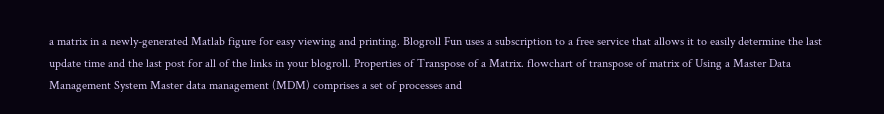a matrix in a newly-generated Matlab figure for easy viewing and printing. Blogroll Fun uses a subscription to a free service that allows it to easily determine the last update time and the last post for all of the links in your blogroll. Properties of Transpose of a Matrix. flowchart of transpose of matrix of Using a Master Data Management System Master data management (MDM) comprises a set of processes and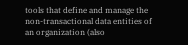tools that define and manage the non-transactional data entities of an organization (also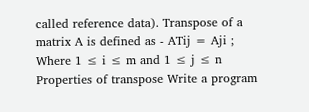called reference data). Transpose of a matrix A is defined as - ATij = Aji ; Where 1 ≤ i ≤ m and 1 ≤ j ≤ n Properties of transpose Write a program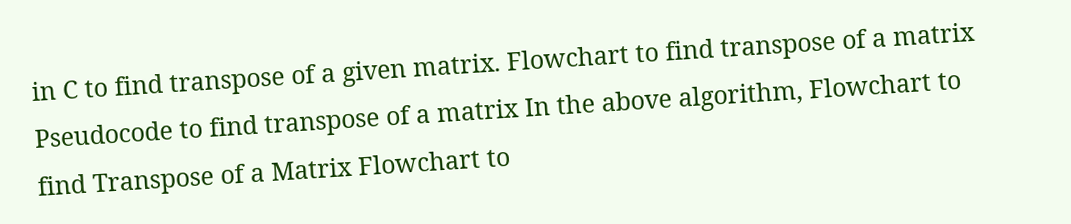in C to find transpose of a given matrix. Flowchart to find transpose of a matrix Pseudocode to find transpose of a matrix In the above algorithm, Flowchart to find Transpose of a Matrix Flowchart to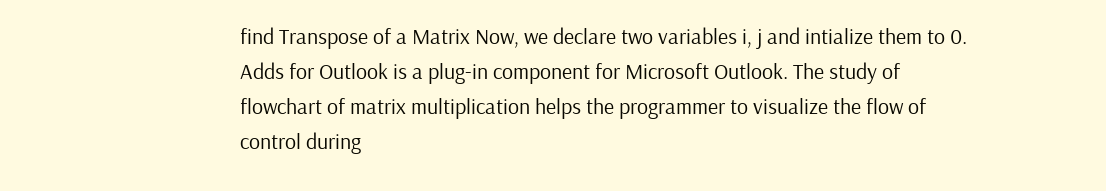find Transpose of a Matrix Now, we declare two variables i, j and intialize them to 0. Adds for Outlook is a plug-in component for Microsoft Outlook. The study of flowchart of matrix multiplication helps the programmer to visualize the flow of control during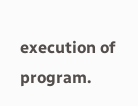execution of program.